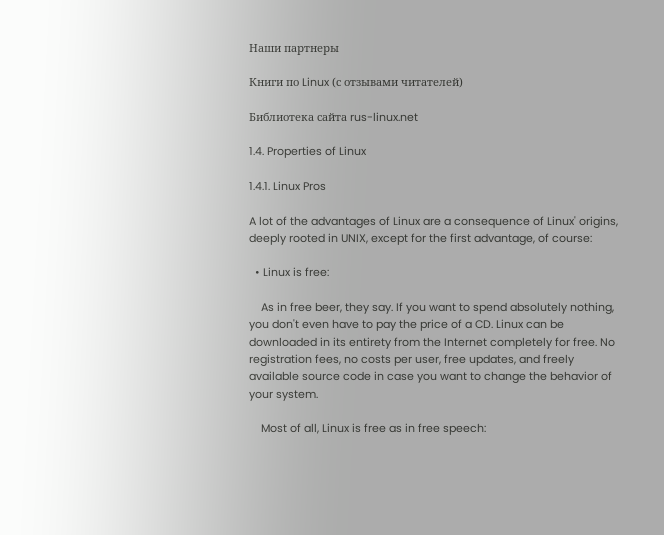Наши партнеры

Книги по Linux (с отзывами читателей)

Библиотека сайта rus-linux.net

1.4. Properties of Linux

1.4.1. Linux Pros

A lot of the advantages of Linux are a consequence of Linux' origins, deeply rooted in UNIX, except for the first advantage, of course:

  • Linux is free:

    As in free beer, they say. If you want to spend absolutely nothing, you don't even have to pay the price of a CD. Linux can be downloaded in its entirety from the Internet completely for free. No registration fees, no costs per user, free updates, and freely available source code in case you want to change the behavior of your system.

    Most of all, Linux is free as in free speech: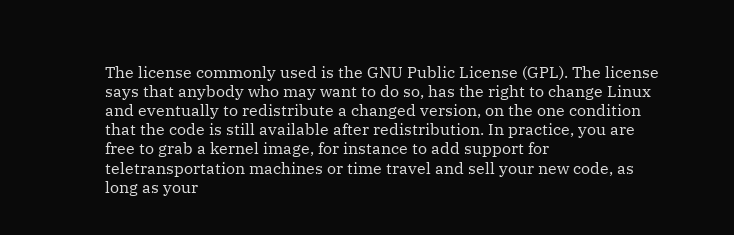The license commonly used is the GNU Public License (GPL). The license says that anybody who may want to do so, has the right to change Linux and eventually to redistribute a changed version, on the one condition that the code is still available after redistribution. In practice, you are free to grab a kernel image, for instance to add support for teletransportation machines or time travel and sell your new code, as long as your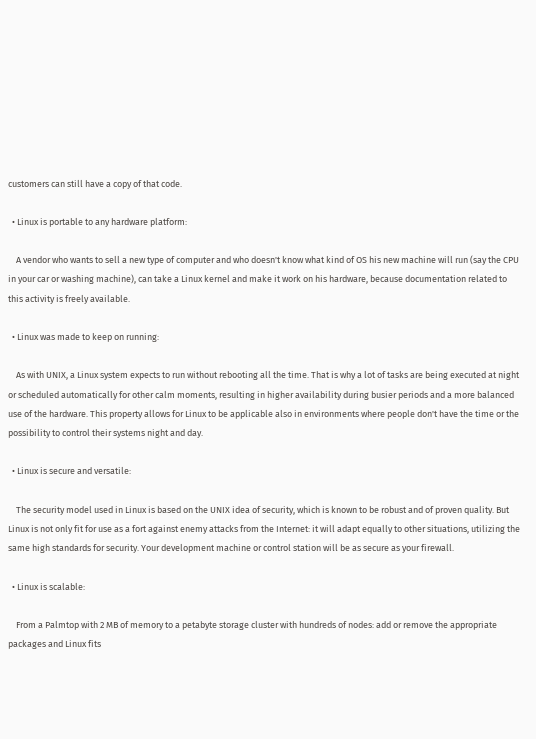customers can still have a copy of that code.

  • Linux is portable to any hardware platform:

    A vendor who wants to sell a new type of computer and who doesn't know what kind of OS his new machine will run (say the CPU in your car or washing machine), can take a Linux kernel and make it work on his hardware, because documentation related to this activity is freely available.

  • Linux was made to keep on running:

    As with UNIX, a Linux system expects to run without rebooting all the time. That is why a lot of tasks are being executed at night or scheduled automatically for other calm moments, resulting in higher availability during busier periods and a more balanced use of the hardware. This property allows for Linux to be applicable also in environments where people don't have the time or the possibility to control their systems night and day.

  • Linux is secure and versatile:

    The security model used in Linux is based on the UNIX idea of security, which is known to be robust and of proven quality. But Linux is not only fit for use as a fort against enemy attacks from the Internet: it will adapt equally to other situations, utilizing the same high standards for security. Your development machine or control station will be as secure as your firewall.

  • Linux is scalable:

    From a Palmtop with 2 MB of memory to a petabyte storage cluster with hundreds of nodes: add or remove the appropriate packages and Linux fits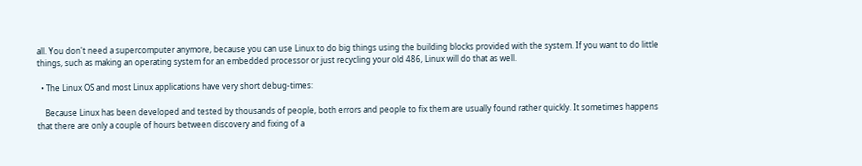all. You don't need a supercomputer anymore, because you can use Linux to do big things using the building blocks provided with the system. If you want to do little things, such as making an operating system for an embedded processor or just recycling your old 486, Linux will do that as well.

  • The Linux OS and most Linux applications have very short debug-times:

    Because Linux has been developed and tested by thousands of people, both errors and people to fix them are usually found rather quickly. It sometimes happens that there are only a couple of hours between discovery and fixing of a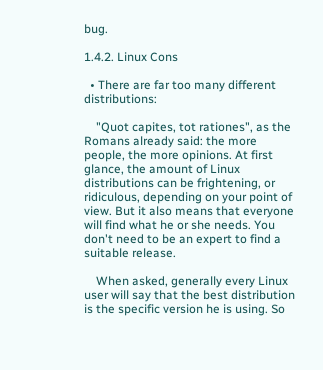bug.

1.4.2. Linux Cons

  • There are far too many different distributions:

    "Quot capites, tot rationes", as the Romans already said: the more people, the more opinions. At first glance, the amount of Linux distributions can be frightening, or ridiculous, depending on your point of view. But it also means that everyone will find what he or she needs. You don't need to be an expert to find a suitable release.

    When asked, generally every Linux user will say that the best distribution is the specific version he is using. So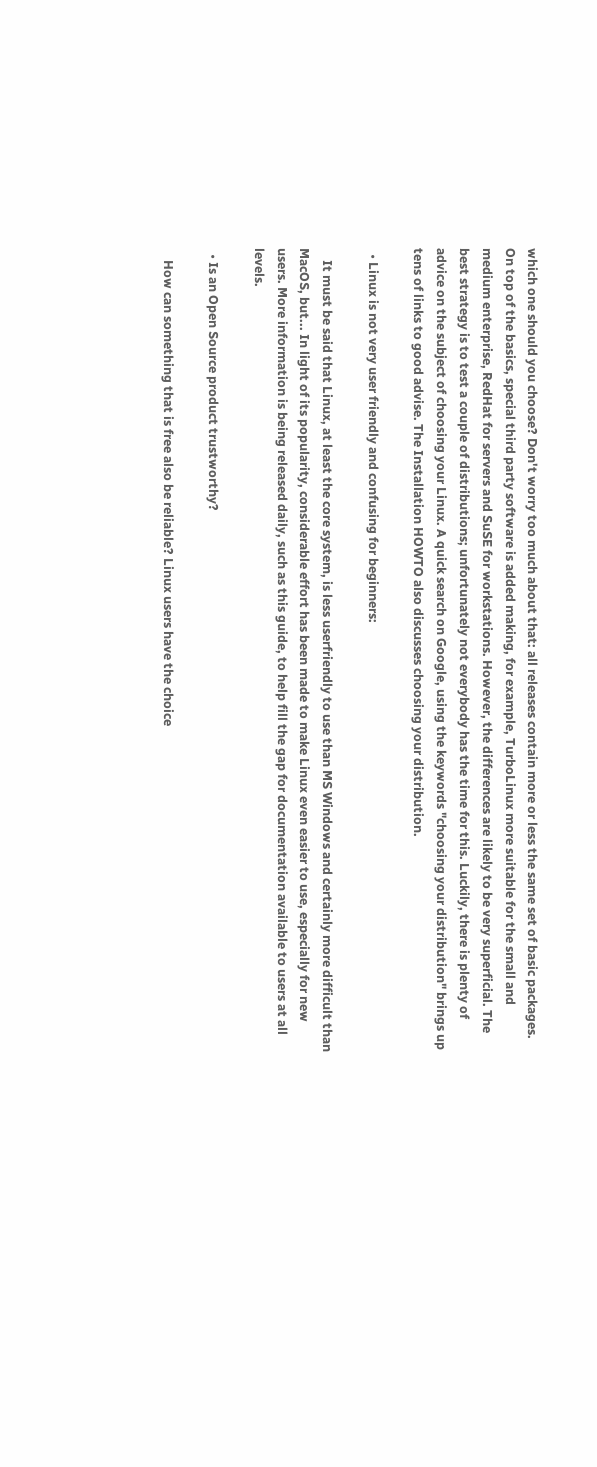which one should you choose? Don't worry too much about that: all releases contain more or less the same set of basic packages. On top of the basics, special third party software is added making, for example, TurboLinux more suitable for the small and medium enterprise, RedHat for servers and SuSE for workstations. However, the differences are likely to be very superficial. The best strategy is to test a couple of distributions; unfortunately not everybody has the time for this. Luckily, there is plenty of advice on the subject of choosing your Linux. A quick search on Google, using the keywords "choosing your distribution" brings up tens of links to good advise. The Installation HOWTO also discusses choosing your distribution.

  • Linux is not very user friendly and confusing for beginners:

    It must be said that Linux, at least the core system, is less userfriendly to use than MS Windows and certainly more difficult than MacOS, but... In light of its popularity, considerable effort has been made to make Linux even easier to use, especially for new users. More information is being released daily, such as this guide, to help fill the gap for documentation available to users at all levels.

  • Is an Open Source product trustworthy?

    How can something that is free also be reliable? Linux users have the choice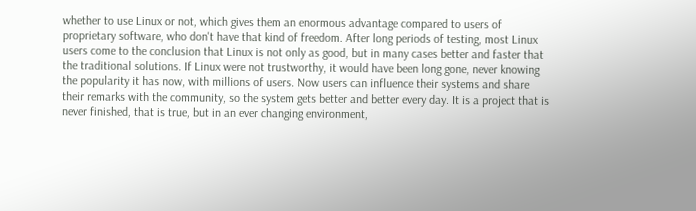whether to use Linux or not, which gives them an enormous advantage compared to users of proprietary software, who don't have that kind of freedom. After long periods of testing, most Linux users come to the conclusion that Linux is not only as good, but in many cases better and faster that the traditional solutions. If Linux were not trustworthy, it would have been long gone, never knowing the popularity it has now, with millions of users. Now users can influence their systems and share their remarks with the community, so the system gets better and better every day. It is a project that is never finished, that is true, but in an ever changing environment,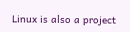Linux is also a project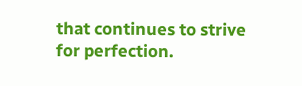that continues to strive for perfection.